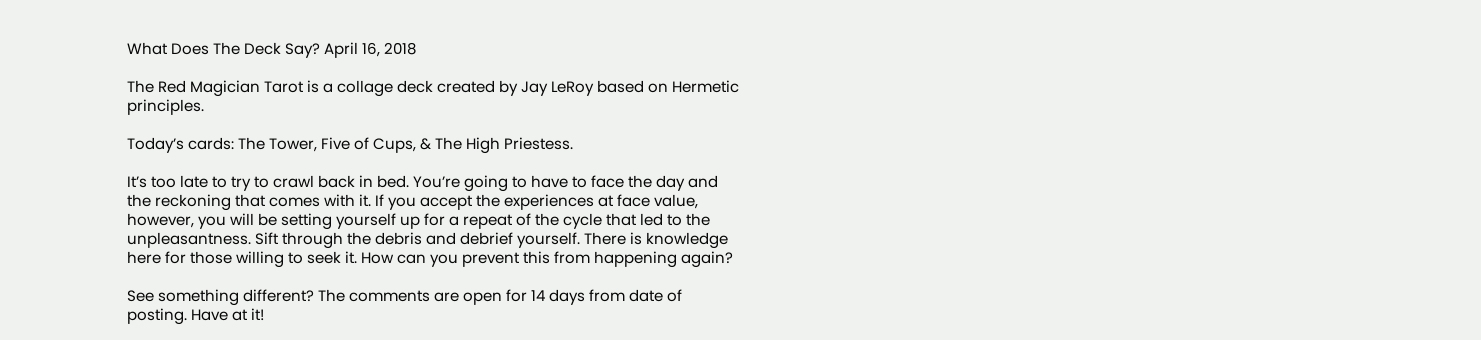What Does The Deck Say? April 16, 2018

The Red Magician Tarot is a collage deck created by Jay LeRoy based on Hermetic principles.

Today’s cards: The Tower, Five of Cups, & The High Priestess.

It’s too late to try to crawl back in bed. You’re going to have to face the day and the reckoning that comes with it. If you accept the experiences at face value, however, you will be setting yourself up for a repeat of the cycle that led to the unpleasantness. Sift through the debris and debrief yourself. There is knowledge here for those willing to seek it. How can you prevent this from happening again?

See something different? The comments are open for 14 days from date of posting. Have at it!